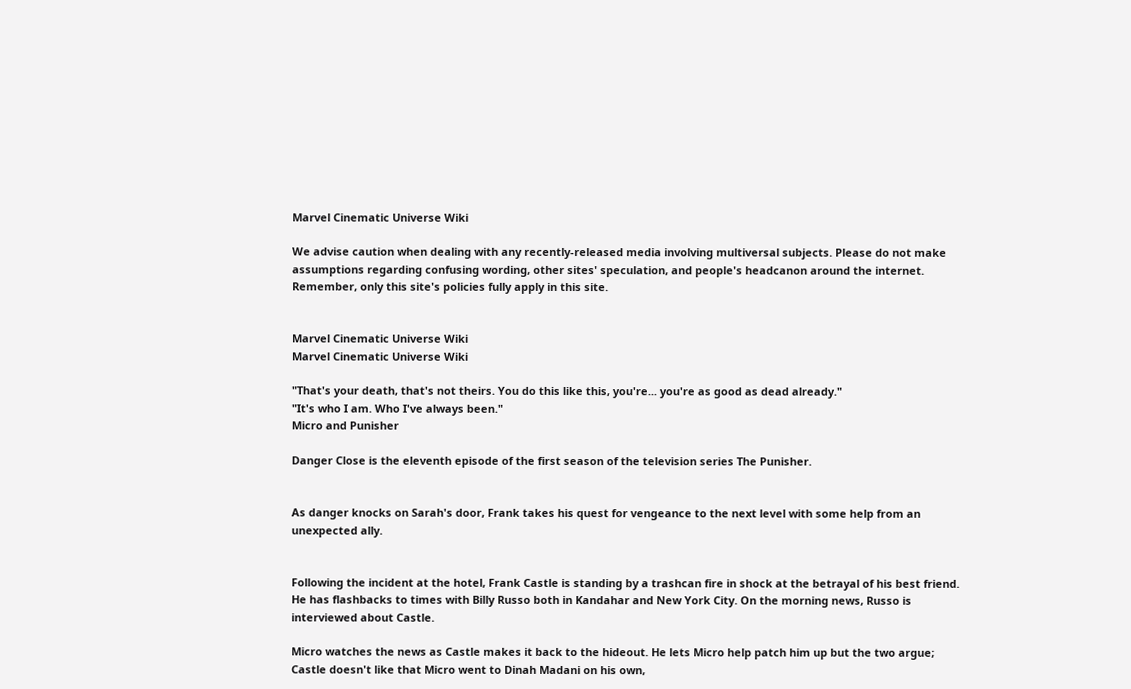Marvel Cinematic Universe Wiki

We advise caution when dealing with any recently-released media involving multiversal subjects. Please do not make assumptions regarding confusing wording, other sites' speculation, and people's headcanon around the internet. Remember, only this site's policies fully apply in this site.


Marvel Cinematic Universe Wiki
Marvel Cinematic Universe Wiki

"That's your death, that's not theirs. You do this like this, you're... you're as good as dead already."
"It's who I am. Who I've always been."
Micro and Punisher

Danger Close is the eleventh episode of the first season of the television series The Punisher.


As danger knocks on Sarah's door, Frank takes his quest for vengeance to the next level with some help from an unexpected ally.


Following the incident at the hotel, Frank Castle is standing by a trashcan fire in shock at the betrayal of his best friend. He has flashbacks to times with Billy Russo both in Kandahar and New York City. On the morning news, Russo is interviewed about Castle.

Micro watches the news as Castle makes it back to the hideout. He lets Micro help patch him up but the two argue; Castle doesn't like that Micro went to Dinah Madani on his own,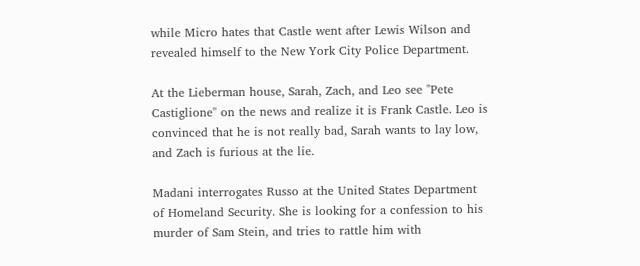while Micro hates that Castle went after Lewis Wilson and revealed himself to the New York City Police Department.

At the Lieberman house, Sarah, Zach, and Leo see "Pete Castiglione" on the news and realize it is Frank Castle. Leo is convinced that he is not really bad, Sarah wants to lay low, and Zach is furious at the lie.

Madani interrogates Russo at the United States Department of Homeland Security. She is looking for a confession to his murder of Sam Stein, and tries to rattle him with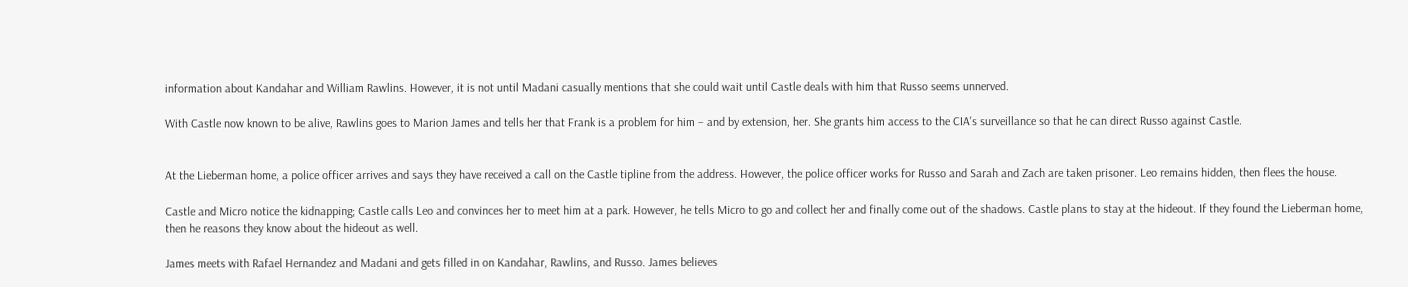information about Kandahar and William Rawlins. However, it is not until Madani casually mentions that she could wait until Castle deals with him that Russo seems unnerved.

With Castle now known to be alive, Rawlins goes to Marion James and tells her that Frank is a problem for him – and by extension, her. She grants him access to the CIA's surveillance so that he can direct Russo against Castle.


At the Lieberman home, a police officer arrives and says they have received a call on the Castle tipline from the address. However, the police officer works for Russo and Sarah and Zach are taken prisoner. Leo remains hidden, then flees the house.

Castle and Micro notice the kidnapping; Castle calls Leo and convinces her to meet him at a park. However, he tells Micro to go and collect her and finally come out of the shadows. Castle plans to stay at the hideout. If they found the Lieberman home, then he reasons they know about the hideout as well.

James meets with Rafael Hernandez and Madani and gets filled in on Kandahar, Rawlins, and Russo. James believes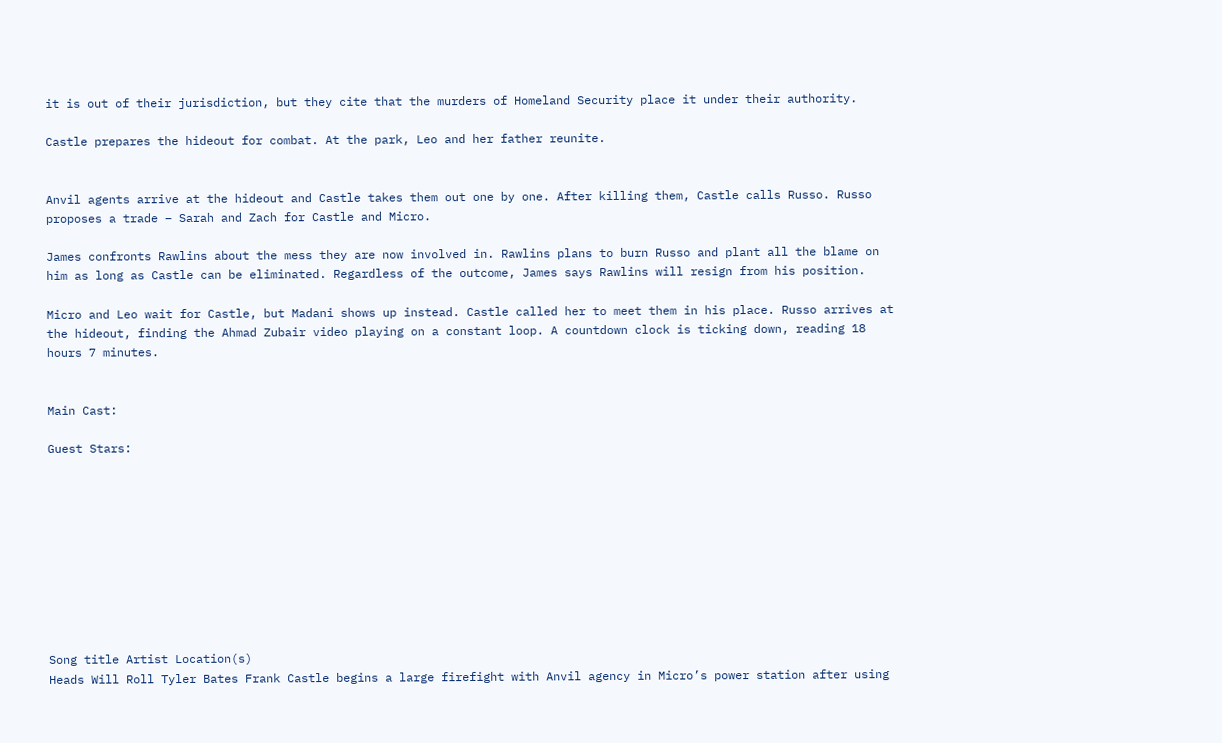it is out of their jurisdiction, but they cite that the murders of Homeland Security place it under their authority.

Castle prepares the hideout for combat. At the park, Leo and her father reunite.


Anvil agents arrive at the hideout and Castle takes them out one by one. After killing them, Castle calls Russo. Russo proposes a trade – Sarah and Zach for Castle and Micro.

James confronts Rawlins about the mess they are now involved in. Rawlins plans to burn Russo and plant all the blame on him as long as Castle can be eliminated. Regardless of the outcome, James says Rawlins will resign from his position.

Micro and Leo wait for Castle, but Madani shows up instead. Castle called her to meet them in his place. Russo arrives at the hideout, finding the Ahmad Zubair video playing on a constant loop. A countdown clock is ticking down, reading 18 hours 7 minutes.


Main Cast:

Guest Stars:










Song title Artist Location(s)
Heads Will Roll Tyler Bates Frank Castle begins a large firefight with Anvil agency in Micro’s power station after using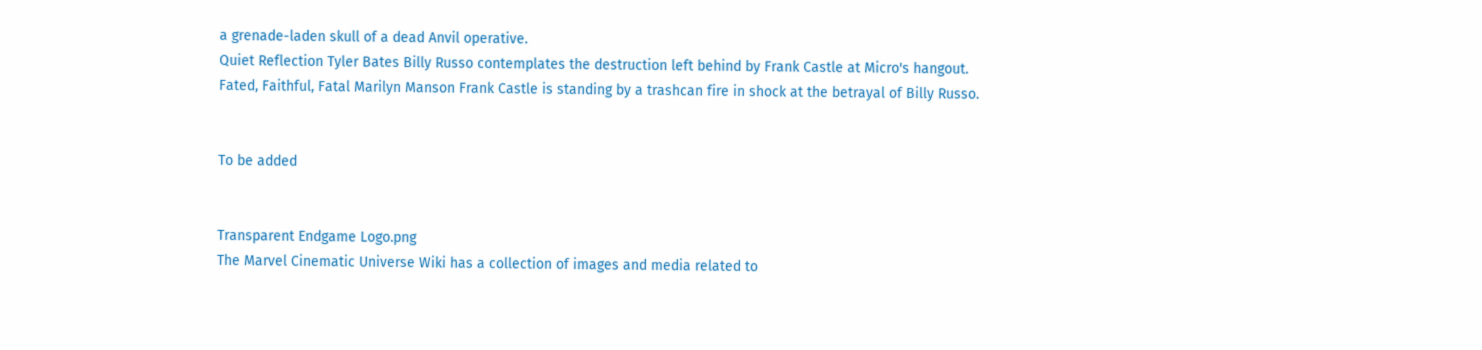a grenade-laden skull of a dead Anvil operative.
Quiet Reflection Tyler Bates Billy Russo contemplates the destruction left behind by Frank Castle at Micro's hangout.
Fated, Faithful, Fatal Marilyn Manson Frank Castle is standing by a trashcan fire in shock at the betrayal of Billy Russo.


To be added


Transparent Endgame Logo.png
The Marvel Cinematic Universe Wiki has a collection of images and media related to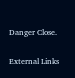Danger Close.

External Links